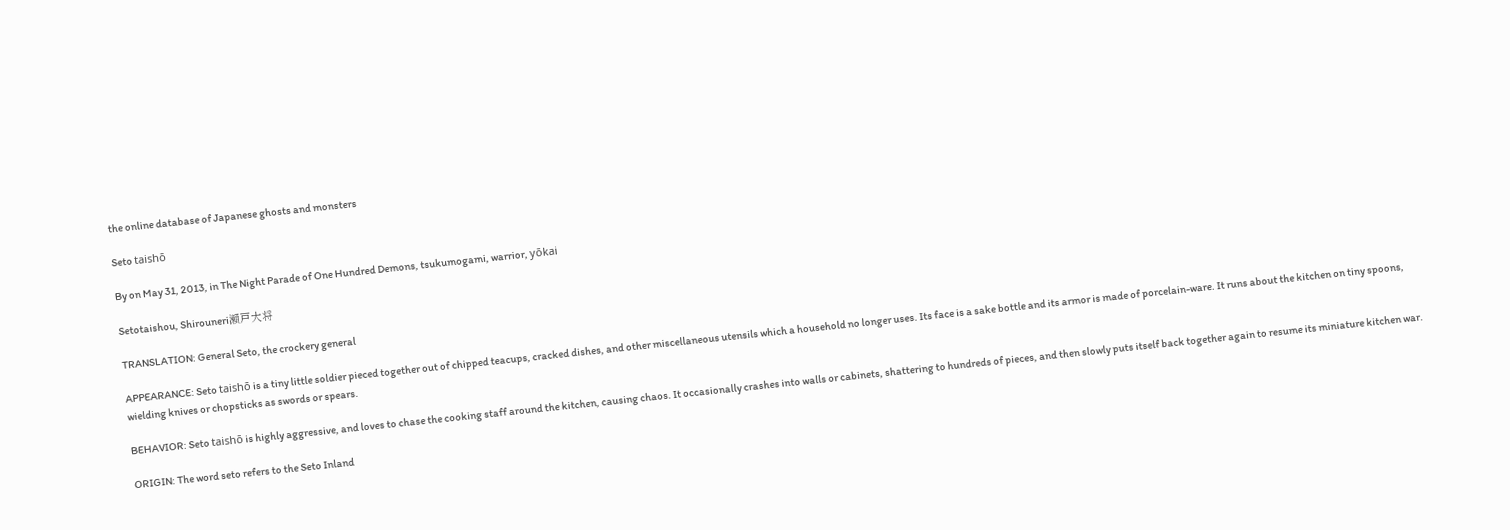the online database of Japanese ghosts and monsters

Seto taishō

By on May 31, 2013, in The Night Parade of One Hundred Demons, tsukumogami, warrior, yōkai

Setotaishou, Shirouneri瀬戸大将

TRANSLATION: General Seto, the crockery general

APPEARANCE: Seto taishō is a tiny little soldier pieced together out of chipped teacups, cracked dishes, and other miscellaneous utensils which a household no longer uses. Its face is a sake bottle and its armor is made of porcelain-ware. It runs about the kitchen on tiny spoons, wielding knives or chopsticks as swords or spears.

BEHAVIOR: Seto taishō is highly aggressive, and loves to chase the cooking staff around the kitchen, causing chaos. It occasionally crashes into walls or cabinets, shattering to hundreds of pieces, and then slowly puts itself back together again to resume its miniature kitchen war.

ORIGIN: The word seto refers to the Seto Inland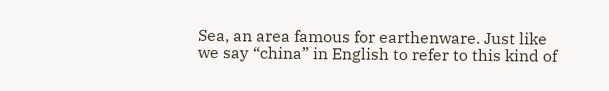Sea, an area famous for earthenware. Just like we say “china” in English to refer to this kind of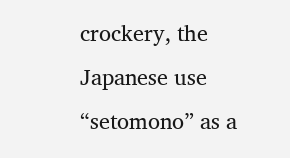crockery, the Japanese use “setomono” as a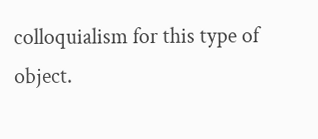colloquialism for this type of object.